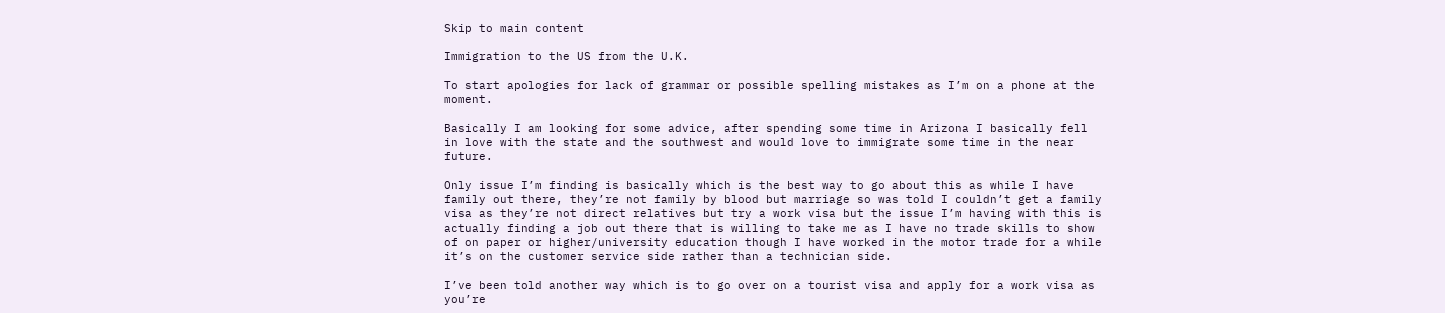Skip to main content

Immigration to the US from the U.K.

To start apologies for lack of grammar or possible spelling mistakes as I’m on a phone at the moment.

Basically I am looking for some advice, after spending some time in Arizona I basically fell in love with the state and the southwest and would love to immigrate some time in the near future.

Only issue I’m finding is basically which is the best way to go about this as while I have family out there, they’re not family by blood but marriage so was told I couldn’t get a family visa as they’re not direct relatives but try a work visa but the issue I’m having with this is actually finding a job out there that is willing to take me as I have no trade skills to show of on paper or higher/university education though I have worked in the motor trade for a while it’s on the customer service side rather than a technician side.

I’ve been told another way which is to go over on a tourist visa and apply for a work visa as you’re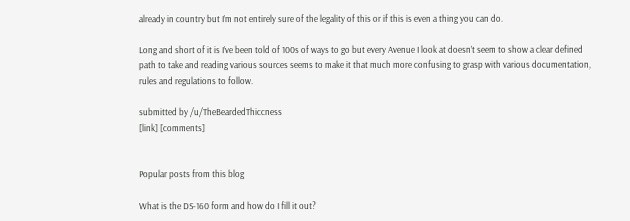already in country but I’m not entirely sure of the legality of this or if this is even a thing you can do.

Long and short of it is I’ve been told of 100s of ways to go but every Avenue I look at doesn’t seem to show a clear defined path to take and reading various sources seems to make it that much more confusing to grasp with various documentation, rules and regulations to follow.

submitted by /u/TheBeardedThiccness
[link] [comments]


Popular posts from this blog

What is the DS-160 form and how do I fill it out?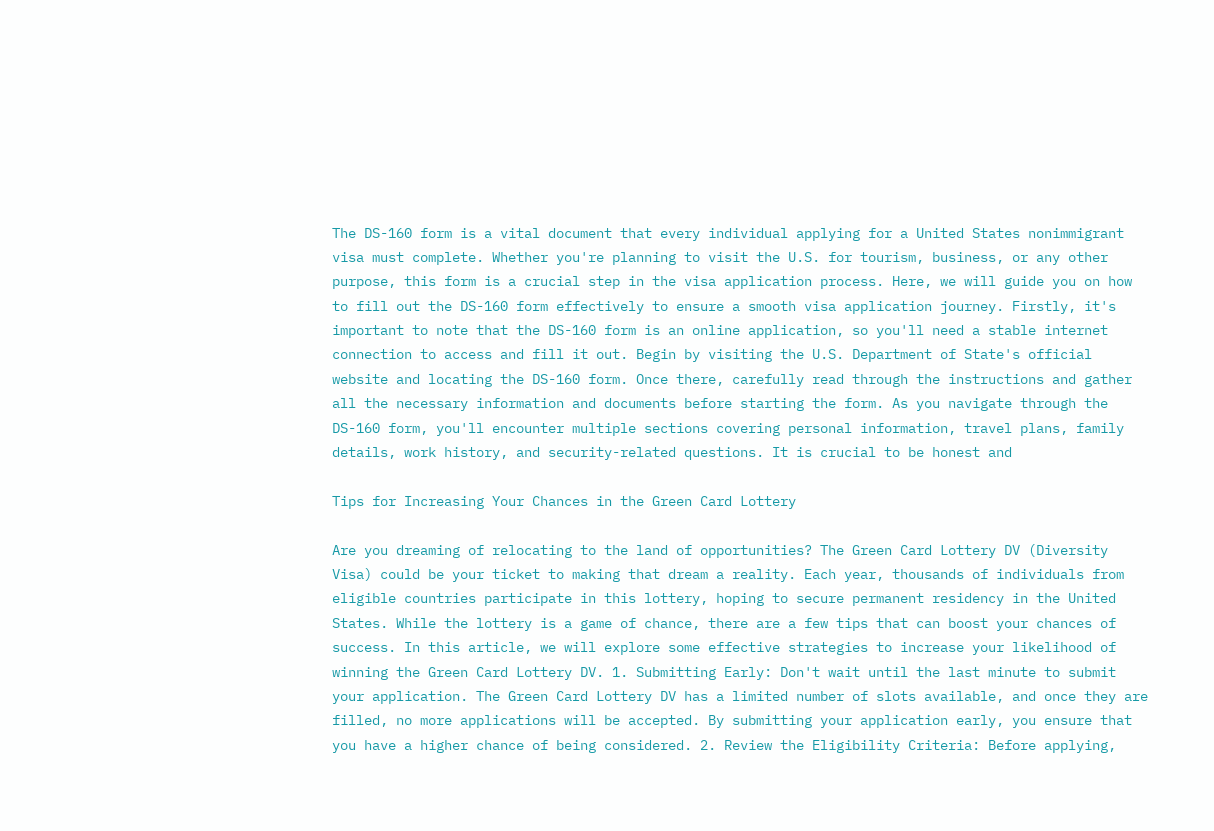The DS-160 form is a vital document that every individual applying for a United States nonimmigrant visa must complete. Whether you're planning to visit the U.S. for tourism, business, or any other purpose, this form is a crucial step in the visa application process. Here, we will guide you on how to fill out the DS-160 form effectively to ensure a smooth visa application journey. Firstly, it's important to note that the DS-160 form is an online application, so you'll need a stable internet connection to access and fill it out. Begin by visiting the U.S. Department of State's official website and locating the DS-160 form. Once there, carefully read through the instructions and gather all the necessary information and documents before starting the form. As you navigate through the DS-160 form, you'll encounter multiple sections covering personal information, travel plans, family details, work history, and security-related questions. It is crucial to be honest and

Tips for Increasing Your Chances in the Green Card Lottery

Are you dreaming of relocating to the land of opportunities? The Green Card Lottery DV (Diversity Visa) could be your ticket to making that dream a reality. Each year, thousands of individuals from eligible countries participate in this lottery, hoping to secure permanent residency in the United States. While the lottery is a game of chance, there are a few tips that can boost your chances of success. In this article, we will explore some effective strategies to increase your likelihood of winning the Green Card Lottery DV. 1. Submitting Early: Don't wait until the last minute to submit your application. The Green Card Lottery DV has a limited number of slots available, and once they are filled, no more applications will be accepted. By submitting your application early, you ensure that you have a higher chance of being considered. 2. Review the Eligibility Criteria: Before applying,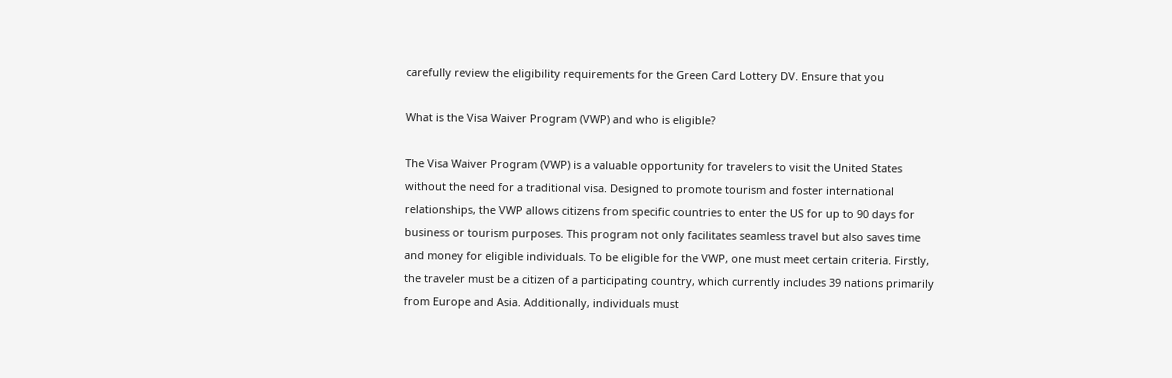carefully review the eligibility requirements for the Green Card Lottery DV. Ensure that you

What is the Visa Waiver Program (VWP) and who is eligible?

The Visa Waiver Program (VWP) is a valuable opportunity for travelers to visit the United States without the need for a traditional visa. Designed to promote tourism and foster international relationships, the VWP allows citizens from specific countries to enter the US for up to 90 days for business or tourism purposes. This program not only facilitates seamless travel but also saves time and money for eligible individuals. To be eligible for the VWP, one must meet certain criteria. Firstly, the traveler must be a citizen of a participating country, which currently includes 39 nations primarily from Europe and Asia. Additionally, individuals must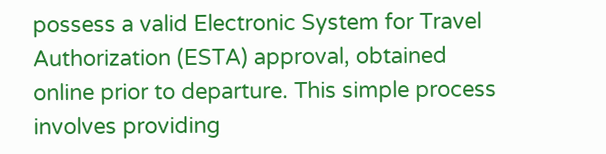possess a valid Electronic System for Travel Authorization (ESTA) approval, obtained online prior to departure. This simple process involves providing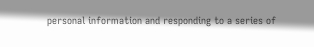personal information and responding to a series of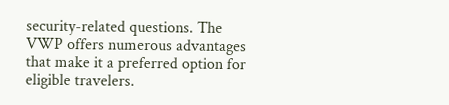security-related questions. The VWP offers numerous advantages that make it a preferred option for eligible travelers.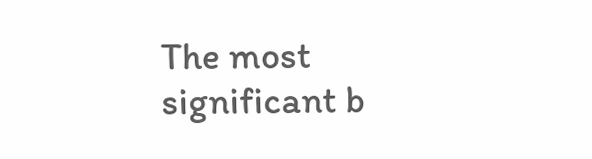The most significant b